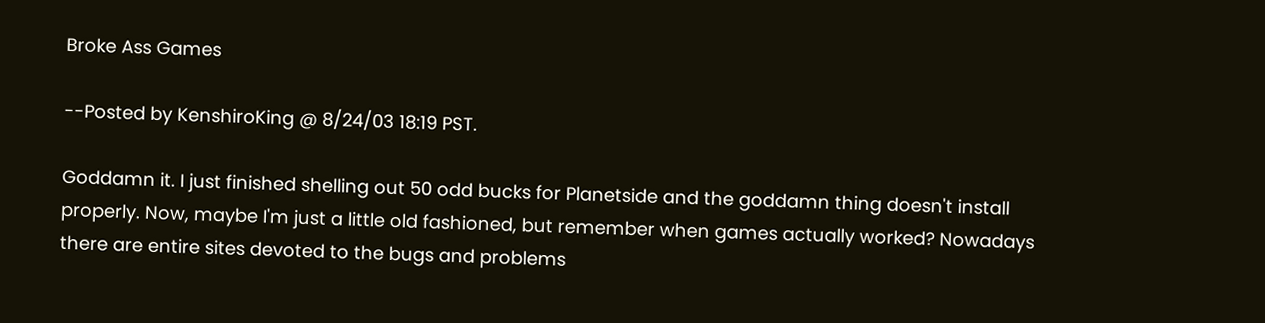Broke Ass Games

--Posted by KenshiroKing @ 8/24/03 18:19 PST.

Goddamn it. I just finished shelling out 50 odd bucks for Planetside and the goddamn thing doesn't install properly. Now, maybe I'm just a little old fashioned, but remember when games actually worked? Nowadays there are entire sites devoted to the bugs and problems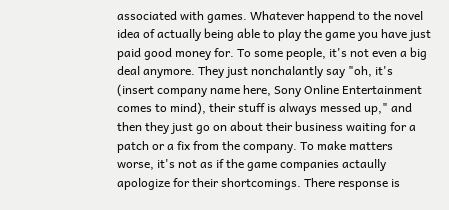associated with games. Whatever happend to the novel idea of actually being able to play the game you have just paid good money for. To some people, it's not even a big deal anymore. They just nonchalantly say "oh, it's (insert company name here, Sony Online Entertainment comes to mind), their stuff is always messed up," and then they just go on about their business waiting for a patch or a fix from the company. To make matters worse, it's not as if the game companies actaully apologize for their shortcomings. There response is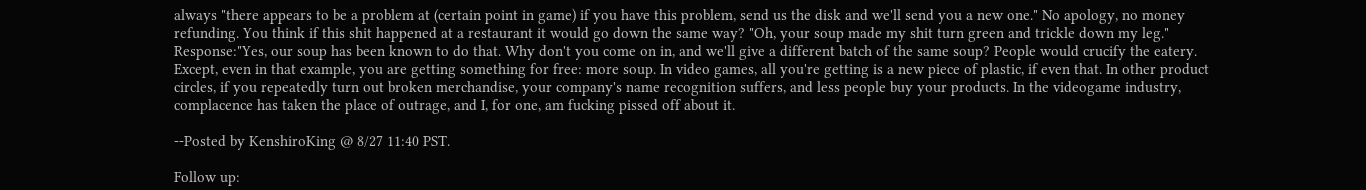always "there appears to be a problem at (certain point in game) if you have this problem, send us the disk and we'll send you a new one." No apology, no money refunding. You think if this shit happened at a restaurant it would go down the same way? "Oh, your soup made my shit turn green and trickle down my leg." Response:"Yes, our soup has been known to do that. Why don't you come on in, and we'll give a different batch of the same soup? People would crucify the eatery. Except, even in that example, you are getting something for free: more soup. In video games, all you're getting is a new piece of plastic, if even that. In other product circles, if you repeatedly turn out broken merchandise, your company's name recognition suffers, and less people buy your products. In the videogame industry, complacence has taken the place of outrage, and I, for one, am fucking pissed off about it.

--Posted by KenshiroKing @ 8/27 11:40 PST.

Follow up: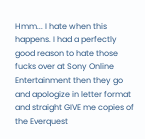Hmm... I hate when this happens. I had a perfectly good reason to hate those fucks over at Sony Online Entertainment then they go and apologize in letter format and straight GIVE me copies of the Everquest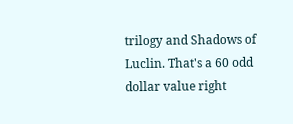trilogy and Shadows of Luclin. That's a 60 odd dollar value right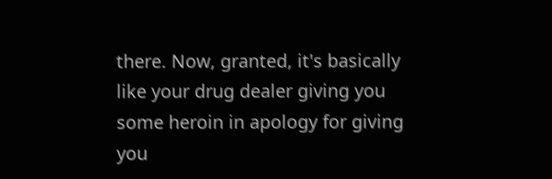there. Now, granted, it's basically like your drug dealer giving you some heroin in apology for giving you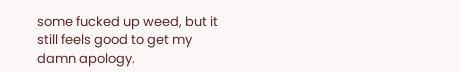some fucked up weed, but it still feels good to get my damn apology.